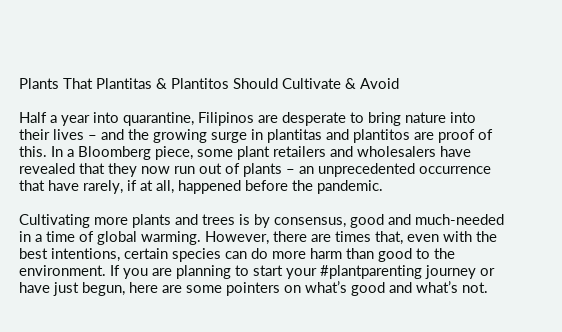Plants That Plantitas & Plantitos Should Cultivate & Avoid

Half a year into quarantine, Filipinos are desperate to bring nature into their lives – and the growing surge in plantitas and plantitos are proof of this. In a Bloomberg piece, some plant retailers and wholesalers have revealed that they now run out of plants – an unprecedented occurrence that have rarely, if at all, happened before the pandemic.

Cultivating more plants and trees is by consensus, good and much-needed in a time of global warming. However, there are times that, even with the best intentions, certain species can do more harm than good to the environment. If you are planning to start your #plantparenting journey or have just begun, here are some pointers on what’s good and what’s not.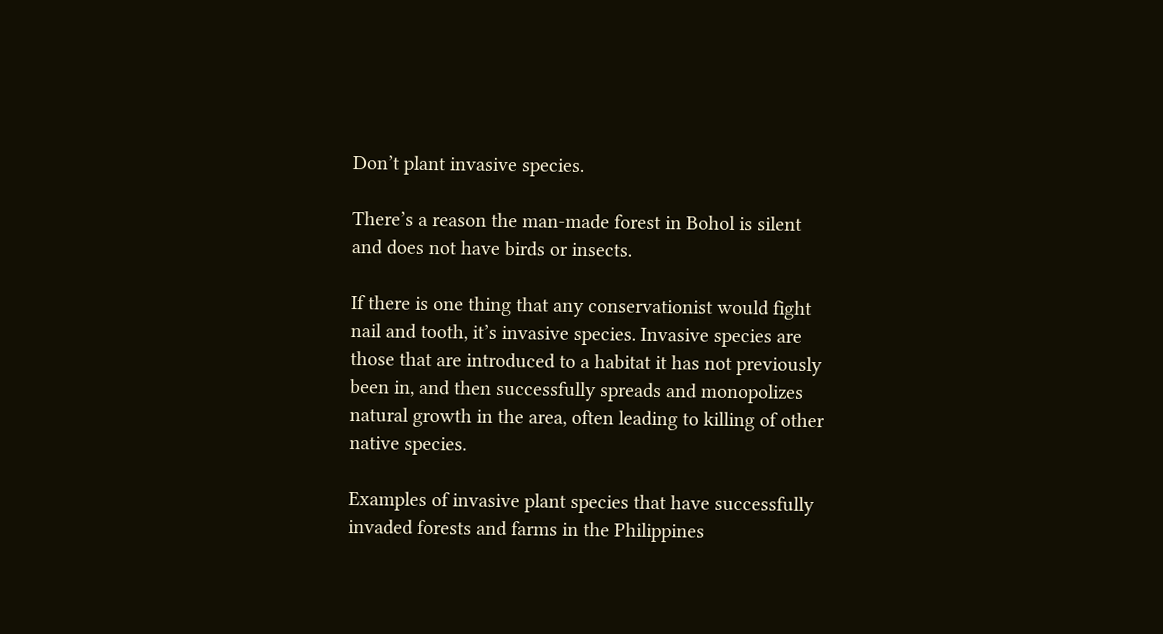Don’t plant invasive species.

There’s a reason the man-made forest in Bohol is silent and does not have birds or insects.

If there is one thing that any conservationist would fight nail and tooth, it’s invasive species. Invasive species are those that are introduced to a habitat it has not previously been in, and then successfully spreads and monopolizes natural growth in the area, often leading to killing of other native species.

Examples of invasive plant species that have successfully invaded forests and farms in the Philippines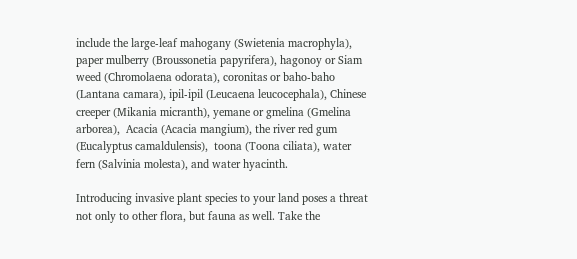include the large-leaf mahogany (Swietenia macrophyla), paper mulberry (Broussonetia papyrifera), hagonoy or Siam weed (Chromolaena odorata), coronitas or baho-baho (Lantana camara), ipil-ipil (Leucaena leucocephala), Chinese creeper (Mikania micranth), yemane or gmelina (Gmelina arborea),  Acacia (Acacia mangium), the river red gum (Eucalyptus camaldulensis),  toona (Toona ciliata), water fern (Salvinia molesta), and water hyacinth.

Introducing invasive plant species to your land poses a threat not only to other flora, but fauna as well. Take the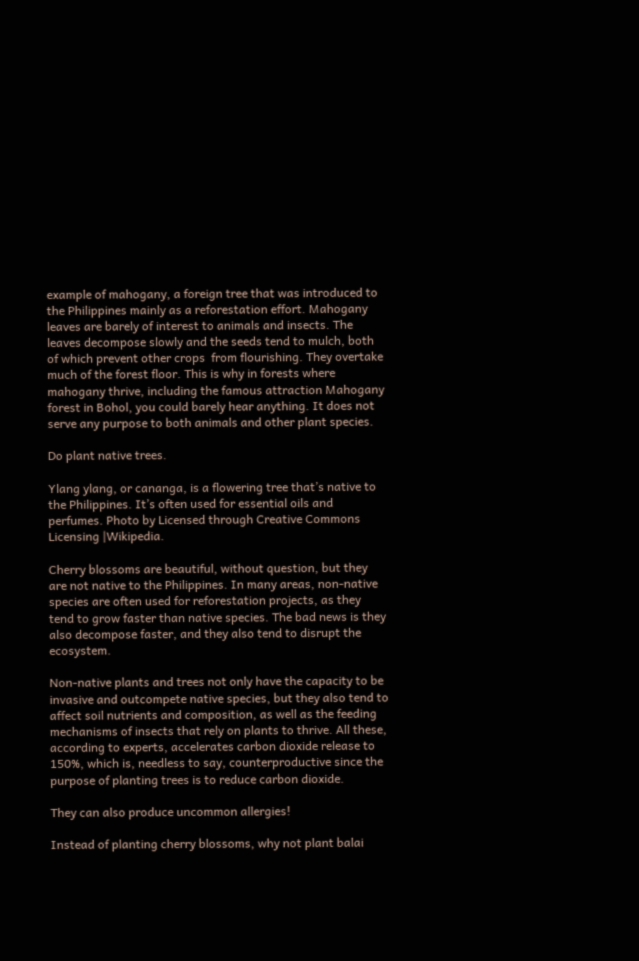example of mahogany, a foreign tree that was introduced to the Philippines mainly as a reforestation effort. Mahogany leaves are barely of interest to animals and insects. The leaves decompose slowly and the seeds tend to mulch, both of which prevent other crops  from flourishing. They overtake much of the forest floor. This is why in forests where mahogany thrive, including the famous attraction Mahogany forest in Bohol, you could barely hear anything. It does not serve any purpose to both animals and other plant species.

Do plant native trees.

Ylang ylang, or cananga, is a flowering tree that’s native to the Philippines. It’s often used for essential oils and perfumes. Photo by Licensed through Creative Commons Licensing |Wikipedia.

Cherry blossoms are beautiful, without question, but they are not native to the Philippines. In many areas, non-native species are often used for reforestation projects, as they tend to grow faster than native species. The bad news is they also decompose faster, and they also tend to disrupt the ecosystem.

Non-native plants and trees not only have the capacity to be invasive and outcompete native species, but they also tend to affect soil nutrients and composition, as well as the feeding mechanisms of insects that rely on plants to thrive. All these, according to experts, accelerates carbon dioxide release to 150%, which is, needless to say, counterproductive since the purpose of planting trees is to reduce carbon dioxide.

They can also produce uncommon allergies!

Instead of planting cherry blossoms, why not plant balai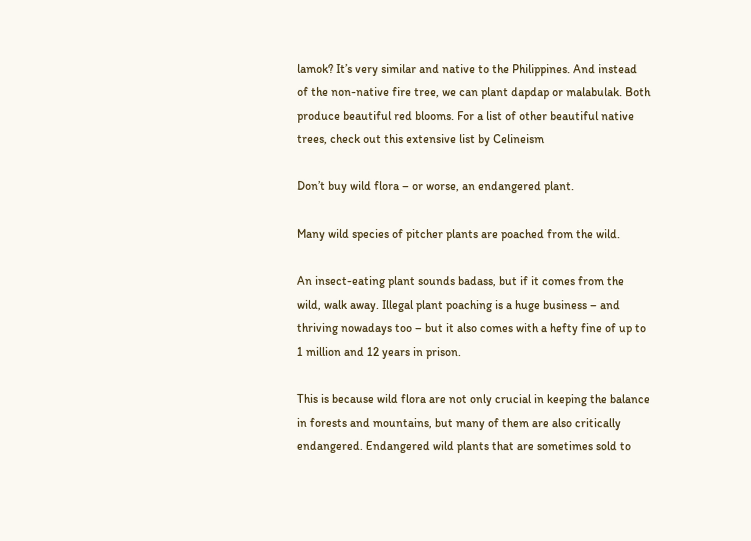lamok? It’s very similar and native to the Philippines. And instead of the non-native fire tree, we can plant dapdap or malabulak. Both produce beautiful red blooms. For a list of other beautiful native trees, check out this extensive list by Celineism

Don’t buy wild flora – or worse, an endangered plant.

Many wild species of pitcher plants are poached from the wild.

An insect-eating plant sounds badass, but if it comes from the wild, walk away. Illegal plant poaching is a huge business – and thriving nowadays too – but it also comes with a hefty fine of up to 1 million and 12 years in prison.

This is because wild flora are not only crucial in keeping the balance in forests and mountains, but many of them are also critically endangered. Endangered wild plants that are sometimes sold to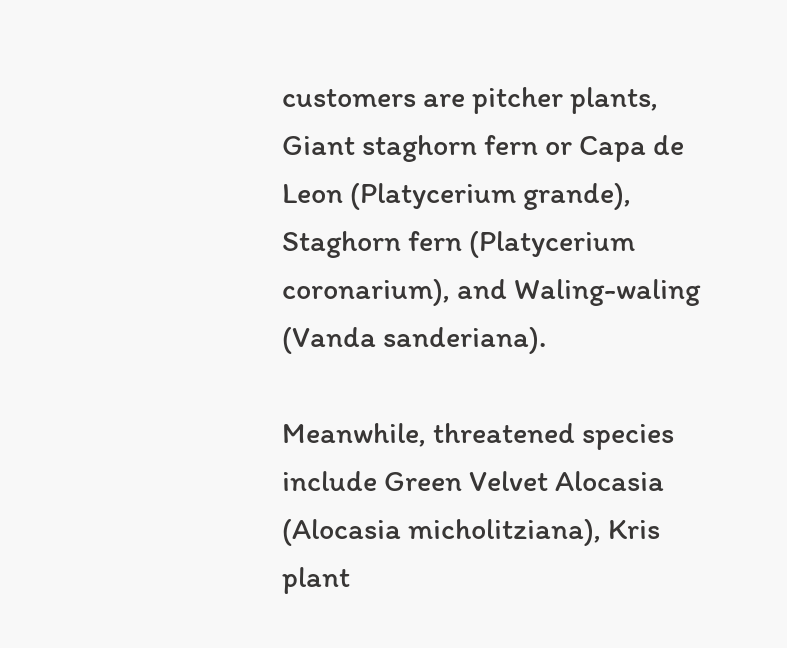customers are pitcher plants, Giant staghorn fern or Capa de Leon (Platycerium grande), Staghorn fern (Platycerium coronarium), and Waling-waling (Vanda sanderiana).

Meanwhile, threatened species include Green Velvet Alocasia (Alocasia micholitziana), Kris plant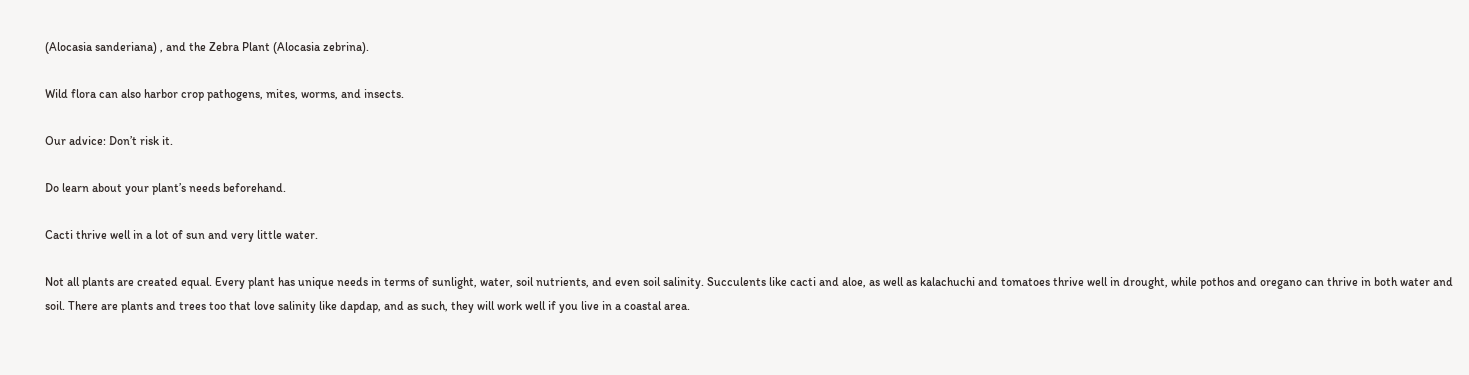(Alocasia sanderiana) , and the Zebra Plant (Alocasia zebrina).

Wild flora can also harbor crop pathogens, mites, worms, and insects.

Our advice: Don’t risk it.

Do learn about your plant’s needs beforehand.

Cacti thrive well in a lot of sun and very little water.

Not all plants are created equal. Every plant has unique needs in terms of sunlight, water, soil nutrients, and even soil salinity. Succulents like cacti and aloe, as well as kalachuchi and tomatoes thrive well in drought, while pothos and oregano can thrive in both water and soil. There are plants and trees too that love salinity like dapdap, and as such, they will work well if you live in a coastal area.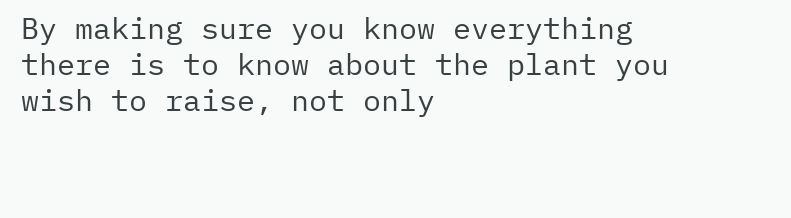By making sure you know everything there is to know about the plant you wish to raise, not only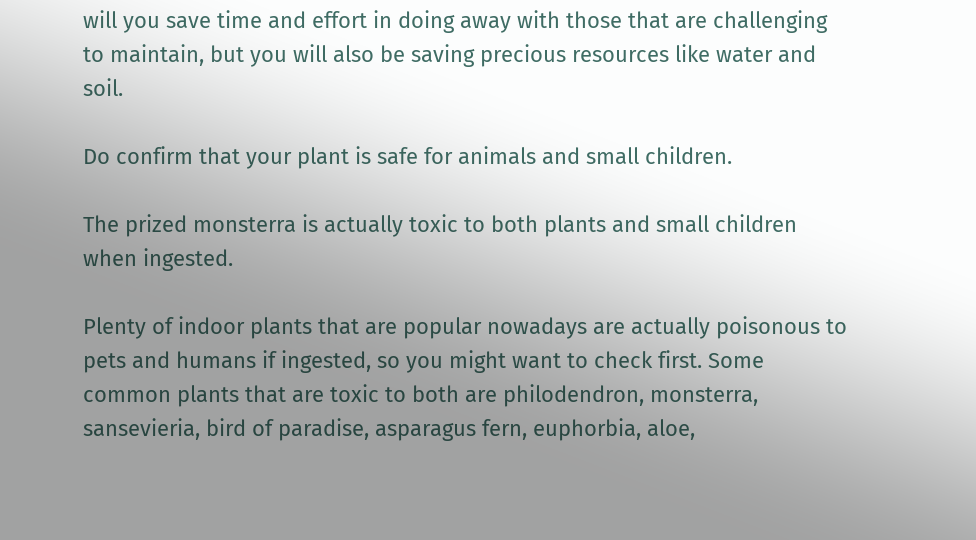will you save time and effort in doing away with those that are challenging to maintain, but you will also be saving precious resources like water and soil.

Do confirm that your plant is safe for animals and small children.

The prized monsterra is actually toxic to both plants and small children when ingested.

Plenty of indoor plants that are popular nowadays are actually poisonous to pets and humans if ingested, so you might want to check first. Some common plants that are toxic to both are philodendron, monsterra, sansevieria, bird of paradise, asparagus fern, euphorbia, aloe,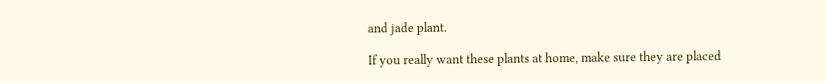and jade plant.

If you really want these plants at home, make sure they are placed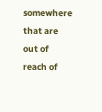somewhere that are out of reach of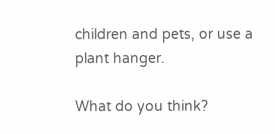children and pets, or use a plant hanger.

What do you think?